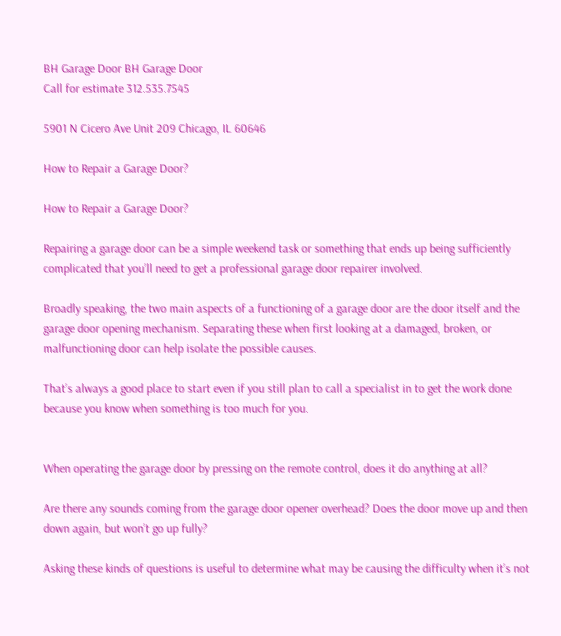BH Garage Door BH Garage Door
Call for estimate 312.535.7545

5901 N Cicero Ave Unit 209 Chicago, IL 60646

How to Repair a Garage Door?

How to Repair a Garage Door?

Repairing a garage door can be a simple weekend task or something that ends up being sufficiently complicated that you’ll need to get a professional garage door repairer involved.

Broadly speaking, the two main aspects of a functioning of a garage door are the door itself and the garage door opening mechanism. Separating these when first looking at a damaged, broken, or malfunctioning door can help isolate the possible causes.

That’s always a good place to start even if you still plan to call a specialist in to get the work done because you know when something is too much for you.


When operating the garage door by pressing on the remote control, does it do anything at all?

Are there any sounds coming from the garage door opener overhead? Does the door move up and then down again, but won’t go up fully?

Asking these kinds of questions is useful to determine what may be causing the difficulty when it’s not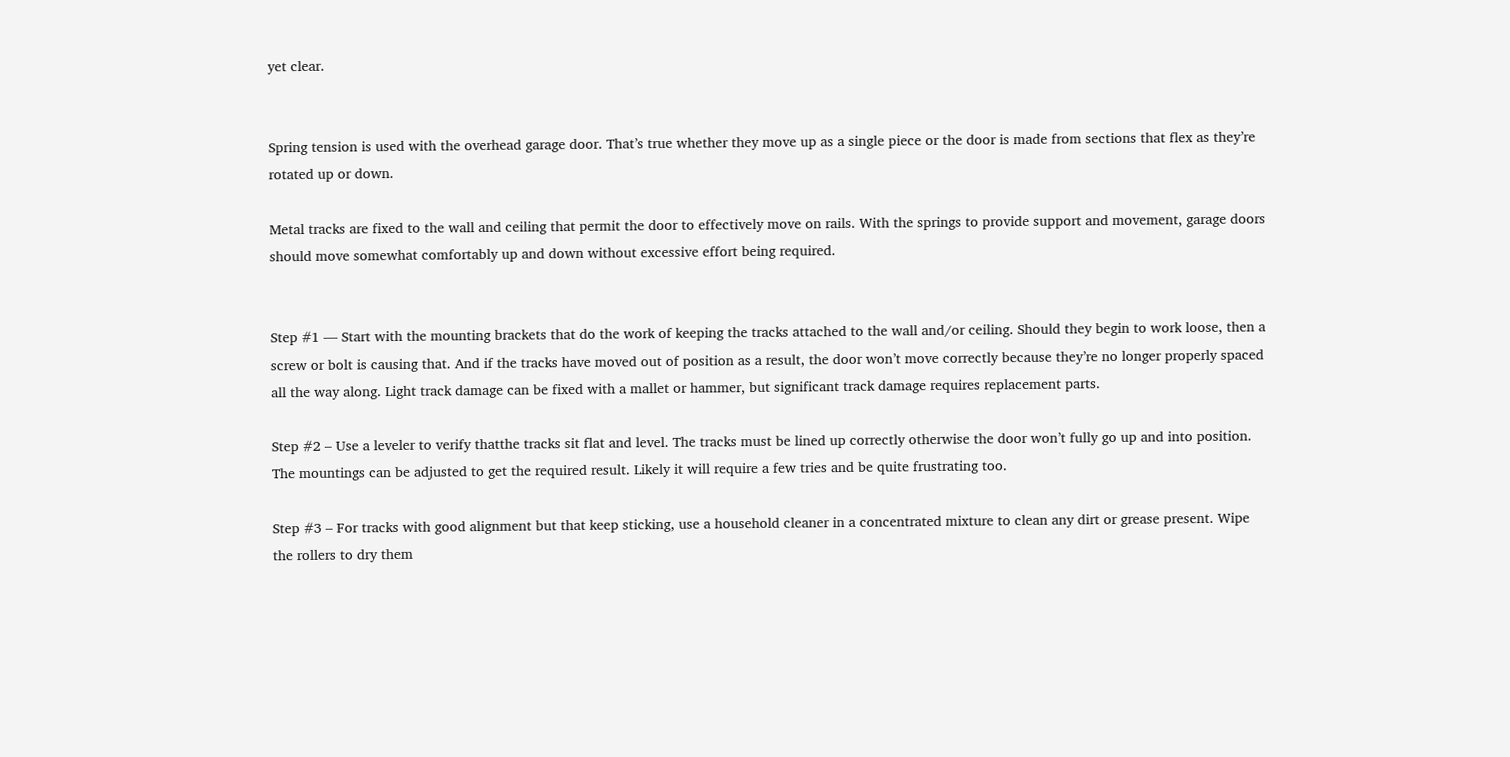yet clear.


Spring tension is used with the overhead garage door. That’s true whether they move up as a single piece or the door is made from sections that flex as they’re rotated up or down.

Metal tracks are fixed to the wall and ceiling that permit the door to effectively move on rails. With the springs to provide support and movement, garage doors should move somewhat comfortably up and down without excessive effort being required.


Step #1 — Start with the mounting brackets that do the work of keeping the tracks attached to the wall and/or ceiling. Should they begin to work loose, then a screw or bolt is causing that. And if the tracks have moved out of position as a result, the door won’t move correctly because they’re no longer properly spaced all the way along. Light track damage can be fixed with a mallet or hammer, but significant track damage requires replacement parts.

Step #2 – Use a leveler to verify thatthe tracks sit flat and level. The tracks must be lined up correctly otherwise the door won’t fully go up and into position. The mountings can be adjusted to get the required result. Likely it will require a few tries and be quite frustrating too.

Step #3 – For tracks with good alignment but that keep sticking, use a household cleaner in a concentrated mixture to clean any dirt or grease present. Wipe the rollers to dry them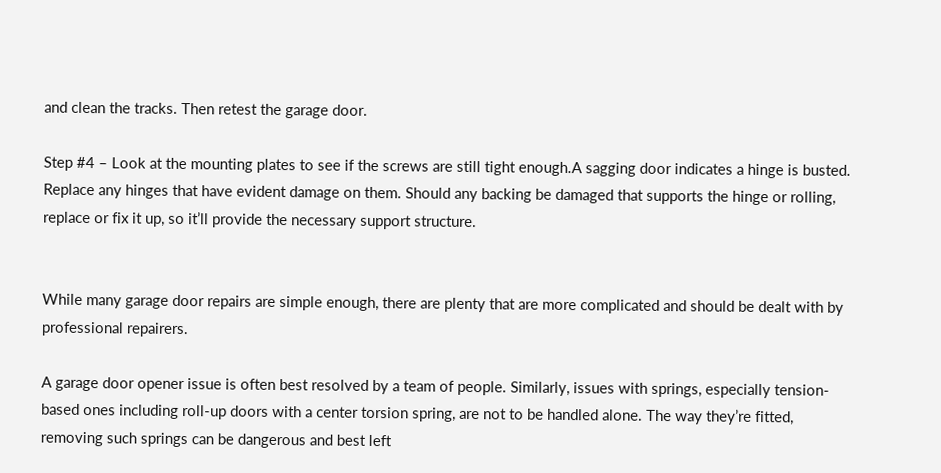and clean the tracks. Then retest the garage door.

Step #4 – Look at the mounting plates to see if the screws are still tight enough.A sagging door indicates a hinge is busted. Replace any hinges that have evident damage on them. Should any backing be damaged that supports the hinge or rolling, replace or fix it up, so it’ll provide the necessary support structure.


While many garage door repairs are simple enough, there are plenty that are more complicated and should be dealt with by professional repairers.

A garage door opener issue is often best resolved by a team of people. Similarly, issues with springs, especially tension-based ones including roll-up doors with a center torsion spring, are not to be handled alone. The way they’re fitted, removing such springs can be dangerous and best left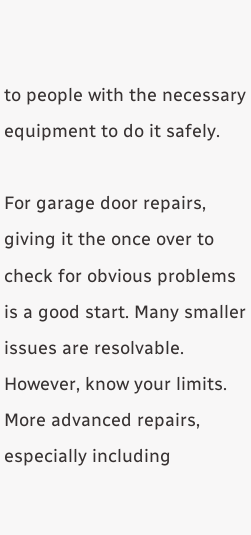to people with the necessary equipment to do it safely.

For garage door repairs, giving it the once over to check for obvious problems is a good start. Many smaller issues are resolvable. However, know your limits. More advanced repairs, especially including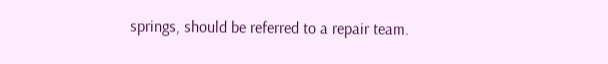springs, should be referred to a repair team.